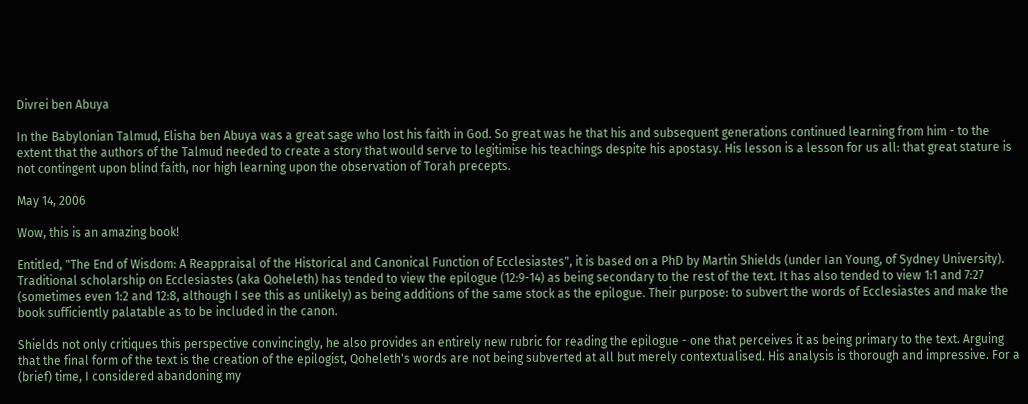Divrei ben Abuya

In the Babylonian Talmud, Elisha ben Abuya was a great sage who lost his faith in God. So great was he that his and subsequent generations continued learning from him - to the extent that the authors of the Talmud needed to create a story that would serve to legitimise his teachings despite his apostasy. His lesson is a lesson for us all: that great stature is not contingent upon blind faith, nor high learning upon the observation of Torah precepts.

May 14, 2006

Wow, this is an amazing book!

Entitled, "The End of Wisdom: A Reappraisal of the Historical and Canonical Function of Ecclesiastes", it is based on a PhD by Martin Shields (under Ian Young, of Sydney University). Traditional scholarship on Ecclesiastes (aka Qoheleth) has tended to view the epilogue (12:9-14) as being secondary to the rest of the text. It has also tended to view 1:1 and 7:27 (sometimes even 1:2 and 12:8, although I see this as unlikely) as being additions of the same stock as the epilogue. Their purpose: to subvert the words of Ecclesiastes and make the book sufficiently palatable as to be included in the canon.

Shields not only critiques this perspective convincingly, he also provides an entirely new rubric for reading the epilogue - one that perceives it as being primary to the text. Arguing that the final form of the text is the creation of the epilogist, Qoheleth's words are not being subverted at all but merely contextualised. His analysis is thorough and impressive. For a (brief) time, I considered abandoning my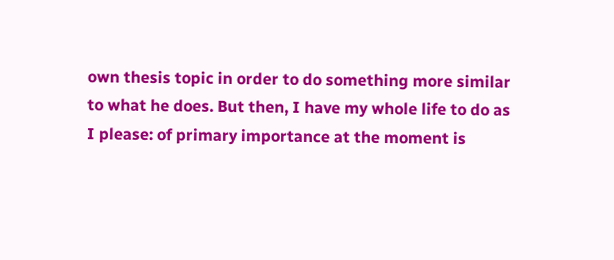own thesis topic in order to do something more similar to what he does. But then, I have my whole life to do as I please: of primary importance at the moment is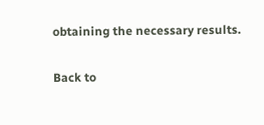obtaining the necessary results.

Back to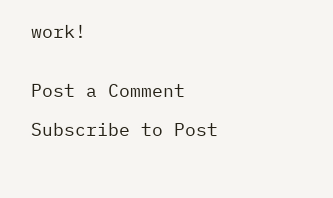work!


Post a Comment

Subscribe to Post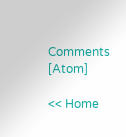Comments [Atom]

<< Home